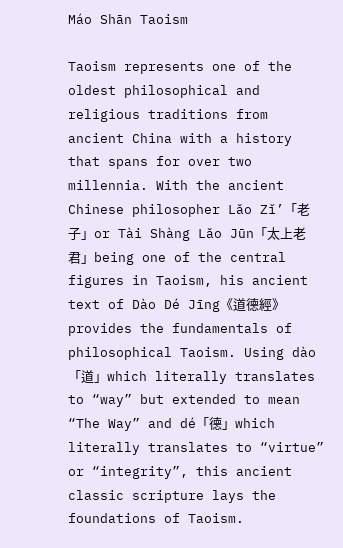Máo Shān Taoism

Taoism represents one of the oldest philosophical and religious traditions from ancient China with a history that spans for over two millennia. With the ancient Chinese philosopher Lǎo Zǐ’「老子」or Tài Shàng Lǎo Jūn「太上老君」being one of the central figures in Taoism, his ancient text of Dào Dé Jīng《道德經》provides the fundamentals of philosophical Taoism. Using dào「道」which literally translates to “way” but extended to mean “The Way” and dé「德」which literally translates to “virtue” or “integrity”, this ancient classic scripture lays the foundations of Taoism.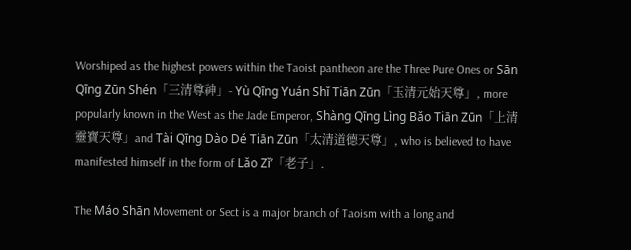Worshiped as the highest powers within the Taoist pantheon are the Three Pure Ones or Sān Qīng Zūn Shén「三清尊神」- Yù Qīng Yuán Shǐ Tiān Zūn「玉清元始天尊」, more popularly known in the West as the Jade Emperor, Shàng Qīng Lìng Bǎo Tiān Zūn「上清靈寶天尊」and Tài Qīng Dào Dé Tiān Zūn「太清道德天尊」, who is believed to have manifested himself in the form of Lǎo Zǐ’「老子」.

The Máo Shān Movement or Sect is a major branch of Taoism with a long and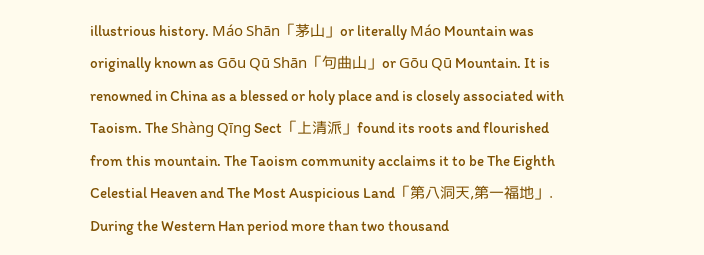illustrious history. Máo Shān「茅山」or literally Máo Mountain was originally known as Gōu Qū Shān「句曲山」or Gōu Qū Mountain. It is renowned in China as a blessed or holy place and is closely associated with Taoism. The Shàng Qīng Sect「上清派」found its roots and flourished from this mountain. The Taoism community acclaims it to be The Eighth Celestial Heaven and The Most Auspicious Land「第八洞天,第一福地」. During the Western Han period more than two thousand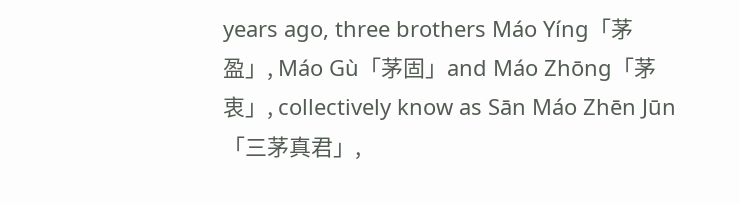years ago, three brothers Máo Yíng「茅盈」, Máo Gù「茅固」and Máo Zhōng「茅衷」, collectively know as Sān Máo Zhēn Jūn「三茅真君」,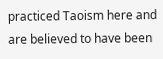practiced Taoism here and are believed to have been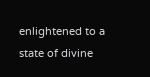enlightened to a state of divine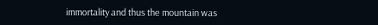immortality and thus the mountain was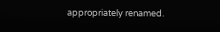appropriately renamed.